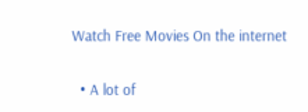Watch Free Movies On the internet

  • A lot of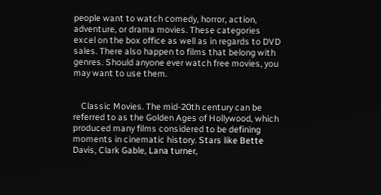people want to watch comedy, horror, action, adventure, or drama movies. These categories excel on the box office as well as in regards to DVD sales. There also happen to films that belong with genres. Should anyone ever watch free movies, you may want to use them.


    Classic Movies. The mid-20th century can be referred to as the Golden Ages of Hollywood, which produced many films considered to be defining moments in cinematic history. Stars like Bette Davis, Clark Gable, Lana turner,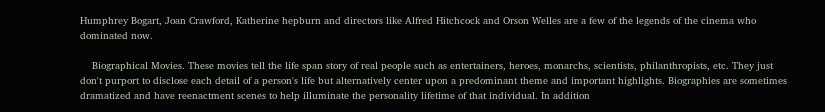Humphrey Bogart, Joan Crawford, Katherine hepburn and directors like Alfred Hitchcock and Orson Welles are a few of the legends of the cinema who dominated now.

    Biographical Movies. These movies tell the life span story of real people such as entertainers, heroes, monarchs, scientists, philanthropists, etc. They just don't purport to disclose each detail of a person's life but alternatively center upon a predominant theme and important highlights. Biographies are sometimes dramatized and have reenactment scenes to help illuminate the personality lifetime of that individual. In addition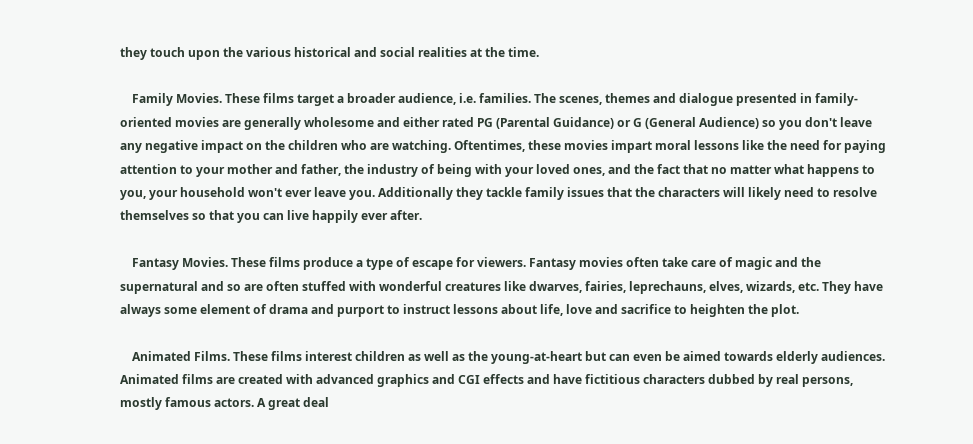they touch upon the various historical and social realities at the time.

    Family Movies. These films target a broader audience, i.e. families. The scenes, themes and dialogue presented in family-oriented movies are generally wholesome and either rated PG (Parental Guidance) or G (General Audience) so you don't leave any negative impact on the children who are watching. Oftentimes, these movies impart moral lessons like the need for paying attention to your mother and father, the industry of being with your loved ones, and the fact that no matter what happens to you, your household won't ever leave you. Additionally they tackle family issues that the characters will likely need to resolve themselves so that you can live happily ever after.

    Fantasy Movies. These films produce a type of escape for viewers. Fantasy movies often take care of magic and the supernatural and so are often stuffed with wonderful creatures like dwarves, fairies, leprechauns, elves, wizards, etc. They have always some element of drama and purport to instruct lessons about life, love and sacrifice to heighten the plot.

    Animated Films. These films interest children as well as the young-at-heart but can even be aimed towards elderly audiences. Animated films are created with advanced graphics and CGI effects and have fictitious characters dubbed by real persons, mostly famous actors. A great deal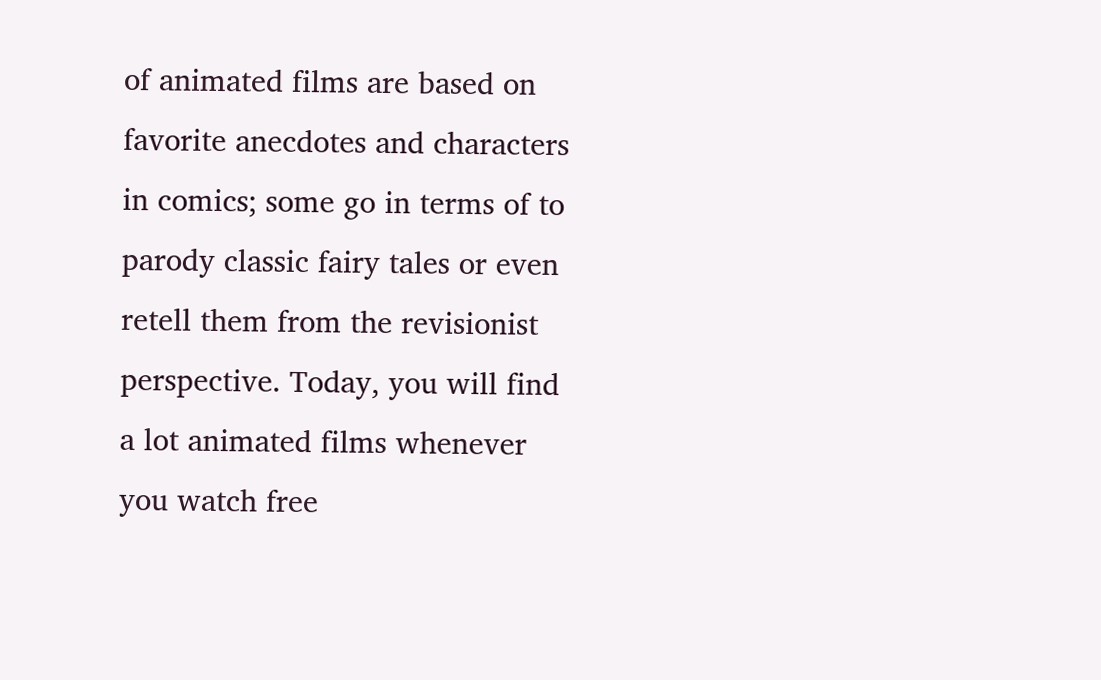of animated films are based on favorite anecdotes and characters in comics; some go in terms of to parody classic fairy tales or even retell them from the revisionist perspective. Today, you will find a lot animated films whenever you watch free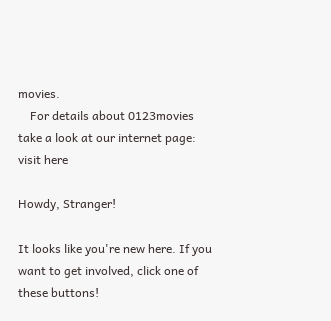movies.
    For details about 0123movies take a look at our internet page: visit here

Howdy, Stranger!

It looks like you're new here. If you want to get involved, click one of these buttons!